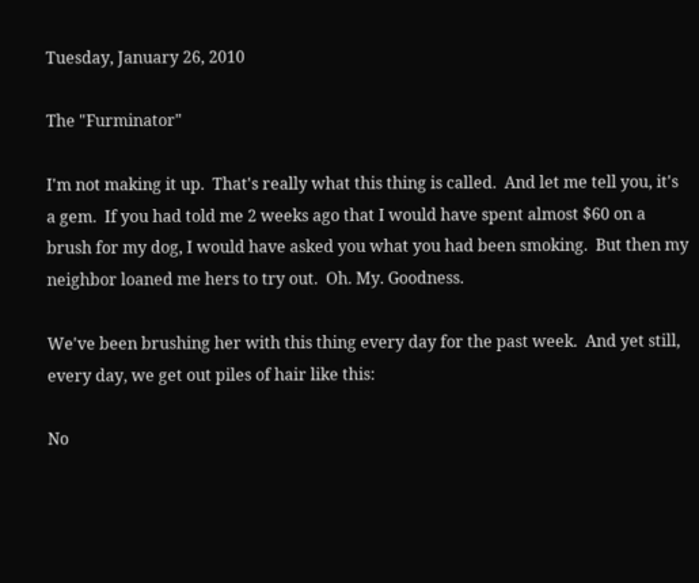Tuesday, January 26, 2010

The "Furminator"

I'm not making it up.  That's really what this thing is called.  And let me tell you, it's a gem.  If you had told me 2 weeks ago that I would have spent almost $60 on a brush for my dog, I would have asked you what you had been smoking.  But then my neighbor loaned me hers to try out.  Oh. My. Goodness.

We've been brushing her with this thing every day for the past week.  And yet still, every day, we get out piles of hair like this:

No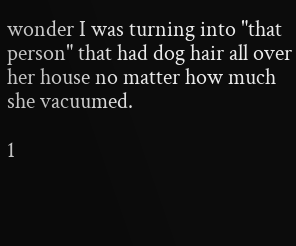wonder I was turning into "that person" that had dog hair all over her house no matter how much she vacuumed.

1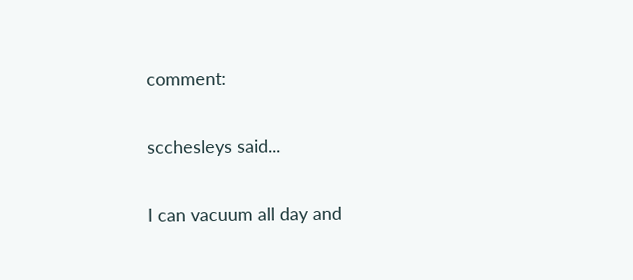comment:

scchesleys said...

I can vacuum all day and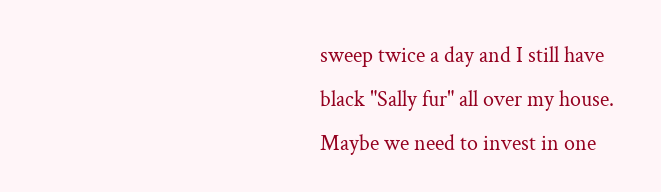sweep twice a day and I still have black "Sally fur" all over my house. Maybe we need to invest in one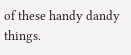of these handy dandy things.